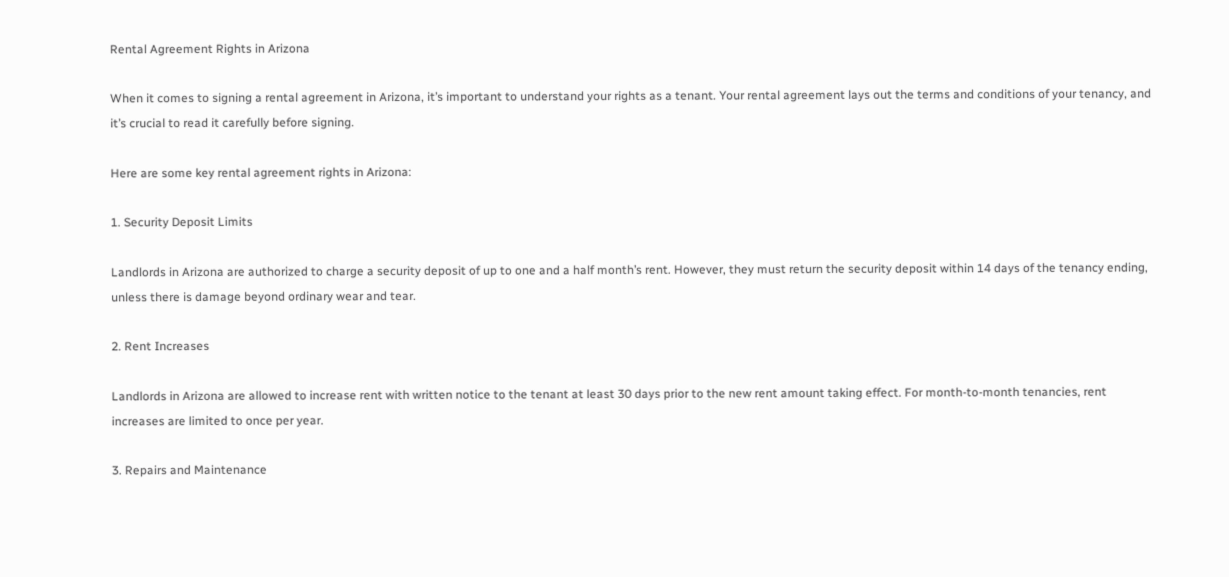Rental Agreement Rights in Arizona

When it comes to signing a rental agreement in Arizona, it’s important to understand your rights as a tenant. Your rental agreement lays out the terms and conditions of your tenancy, and it’s crucial to read it carefully before signing.

Here are some key rental agreement rights in Arizona:

1. Security Deposit Limits

Landlords in Arizona are authorized to charge a security deposit of up to one and a half month’s rent. However, they must return the security deposit within 14 days of the tenancy ending, unless there is damage beyond ordinary wear and tear.

2. Rent Increases

Landlords in Arizona are allowed to increase rent with written notice to the tenant at least 30 days prior to the new rent amount taking effect. For month-to-month tenancies, rent increases are limited to once per year.

3. Repairs and Maintenance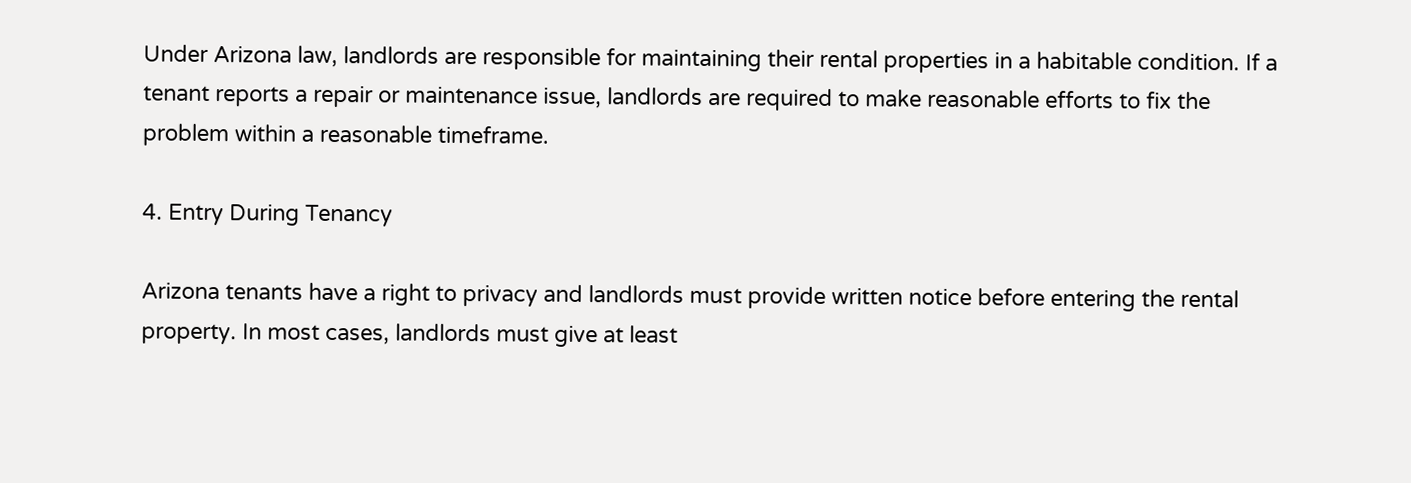Under Arizona law, landlords are responsible for maintaining their rental properties in a habitable condition. If a tenant reports a repair or maintenance issue, landlords are required to make reasonable efforts to fix the problem within a reasonable timeframe.

4. Entry During Tenancy

Arizona tenants have a right to privacy and landlords must provide written notice before entering the rental property. In most cases, landlords must give at least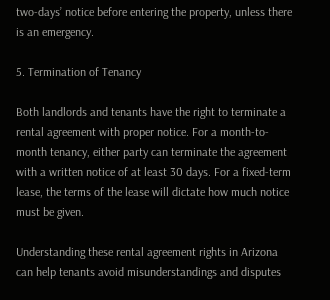two-days’ notice before entering the property, unless there is an emergency.

5. Termination of Tenancy

Both landlords and tenants have the right to terminate a rental agreement with proper notice. For a month-to-month tenancy, either party can terminate the agreement with a written notice of at least 30 days. For a fixed-term lease, the terms of the lease will dictate how much notice must be given.

Understanding these rental agreement rights in Arizona can help tenants avoid misunderstandings and disputes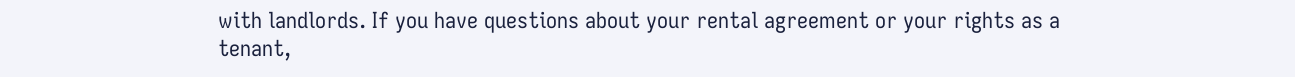with landlords. If you have questions about your rental agreement or your rights as a tenant,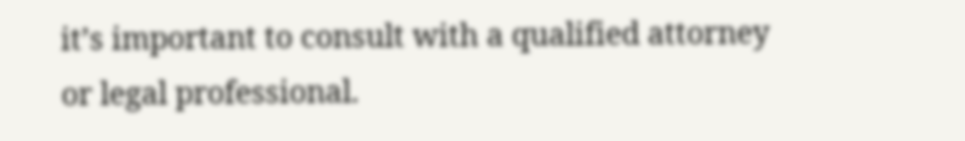it’s important to consult with a qualified attorney or legal professional.